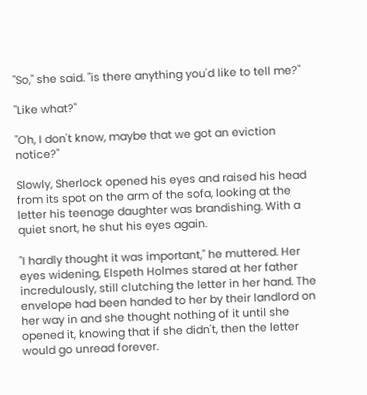"So," she said. "is there anything you'd like to tell me?"

"Like what?"

"Oh, I don't know, maybe that we got an eviction notice?"

Slowly, Sherlock opened his eyes and raised his head from its spot on the arm of the sofa, looking at the letter his teenage daughter was brandishing. With a quiet snort, he shut his eyes again.

"I hardly thought it was important," he muttered. Her eyes widening, Elspeth Holmes stared at her father incredulously, still clutching the letter in her hand. The envelope had been handed to her by their landlord on her way in and she thought nothing of it until she opened it, knowing that if she didn't, then the letter would go unread forever.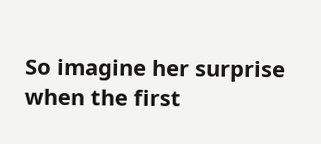So imagine her surprise when the first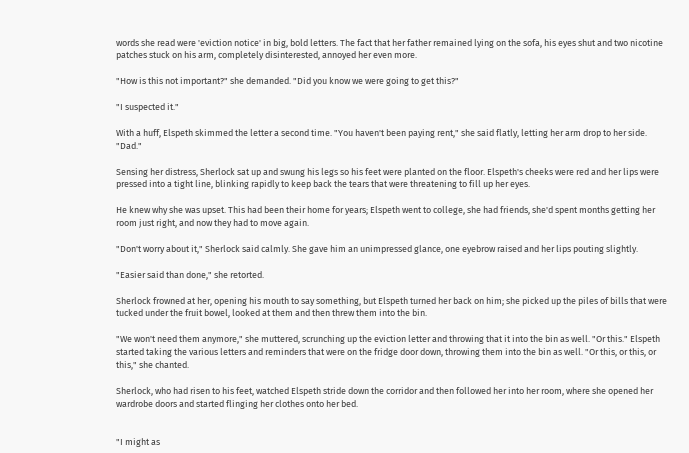words she read were 'eviction notice' in big, bold letters. The fact that her father remained lying on the sofa, his eyes shut and two nicotine patches stuck on his arm, completely disinterested, annoyed her even more.

"How is this not important?" she demanded. "Did you know we were going to get this?"

"I suspected it."

With a huff, Elspeth skimmed the letter a second time. "You haven't been paying rent," she said flatly, letting her arm drop to her side. "Dad."

Sensing her distress, Sherlock sat up and swung his legs so his feet were planted on the floor. Elspeth's cheeks were red and her lips were pressed into a tight line, blinking rapidly to keep back the tears that were threatening to fill up her eyes.

He knew why she was upset. This had been their home for years; Elspeth went to college, she had friends, she'd spent months getting her room just right, and now they had to move again.

"Don't worry about it," Sherlock said calmly. She gave him an unimpressed glance, one eyebrow raised and her lips pouting slightly.

"Easier said than done," she retorted.

Sherlock frowned at her, opening his mouth to say something, but Elspeth turned her back on him; she picked up the piles of bills that were tucked under the fruit bowel, looked at them and then threw them into the bin.

"We won't need them anymore," she muttered, scrunching up the eviction letter and throwing that it into the bin as well. "Or this." Elspeth started taking the various letters and reminders that were on the fridge door down, throwing them into the bin as well. "Or this, or this, or this," she chanted.

Sherlock, who had risen to his feet, watched Elspeth stride down the corridor and then followed her into her room, where she opened her wardrobe doors and started flinging her clothes onto her bed.


"I might as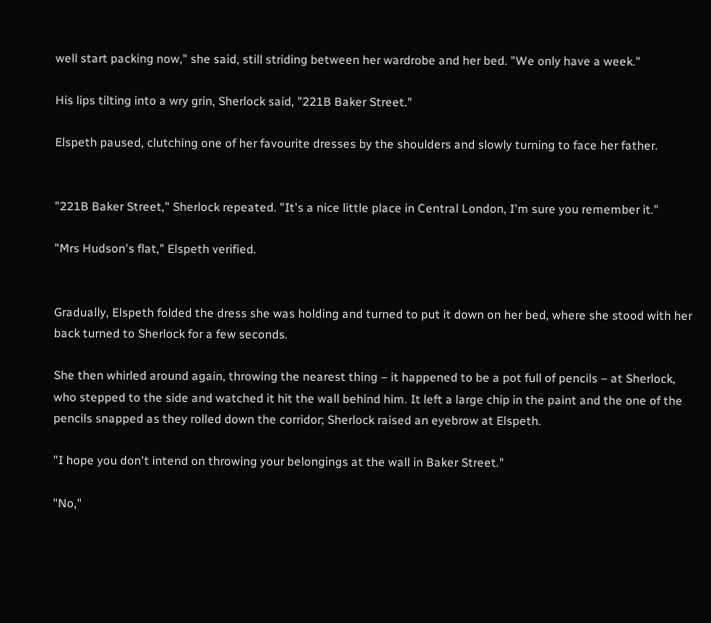well start packing now," she said, still striding between her wardrobe and her bed. "We only have a week."

His lips tilting into a wry grin, Sherlock said, "221B Baker Street."

Elspeth paused, clutching one of her favourite dresses by the shoulders and slowly turning to face her father.


"221B Baker Street," Sherlock repeated. "It's a nice little place in Central London, I'm sure you remember it."

"Mrs Hudson's flat," Elspeth verified.


Gradually, Elspeth folded the dress she was holding and turned to put it down on her bed, where she stood with her back turned to Sherlock for a few seconds.

She then whirled around again, throwing the nearest thing – it happened to be a pot full of pencils – at Sherlock, who stepped to the side and watched it hit the wall behind him. It left a large chip in the paint and the one of the pencils snapped as they rolled down the corridor; Sherlock raised an eyebrow at Elspeth.

"I hope you don't intend on throwing your belongings at the wall in Baker Street."

"No,"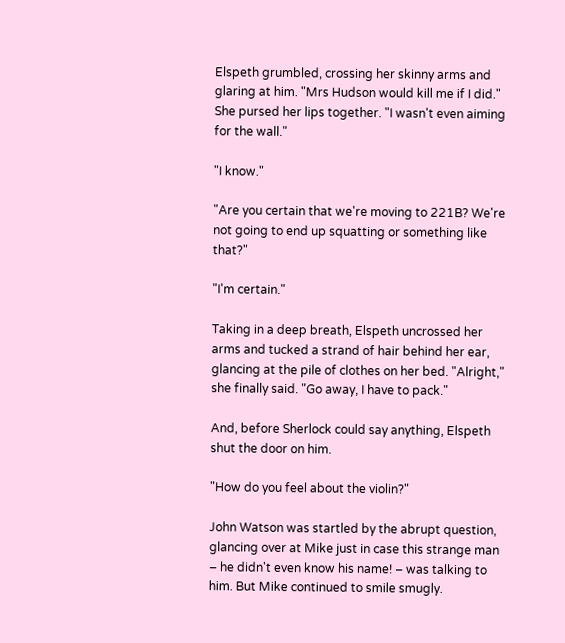Elspeth grumbled, crossing her skinny arms and glaring at him. "Mrs Hudson would kill me if I did." She pursed her lips together. "I wasn't even aiming for the wall."

"I know."

"Are you certain that we're moving to 221B? We're not going to end up squatting or something like that?"

"I'm certain."

Taking in a deep breath, Elspeth uncrossed her arms and tucked a strand of hair behind her ear, glancing at the pile of clothes on her bed. "Alright," she finally said. "Go away, I have to pack."

And, before Sherlock could say anything, Elspeth shut the door on him.

"How do you feel about the violin?"

John Watson was startled by the abrupt question, glancing over at Mike just in case this strange man – he didn't even know his name! – was talking to him. But Mike continued to smile smugly.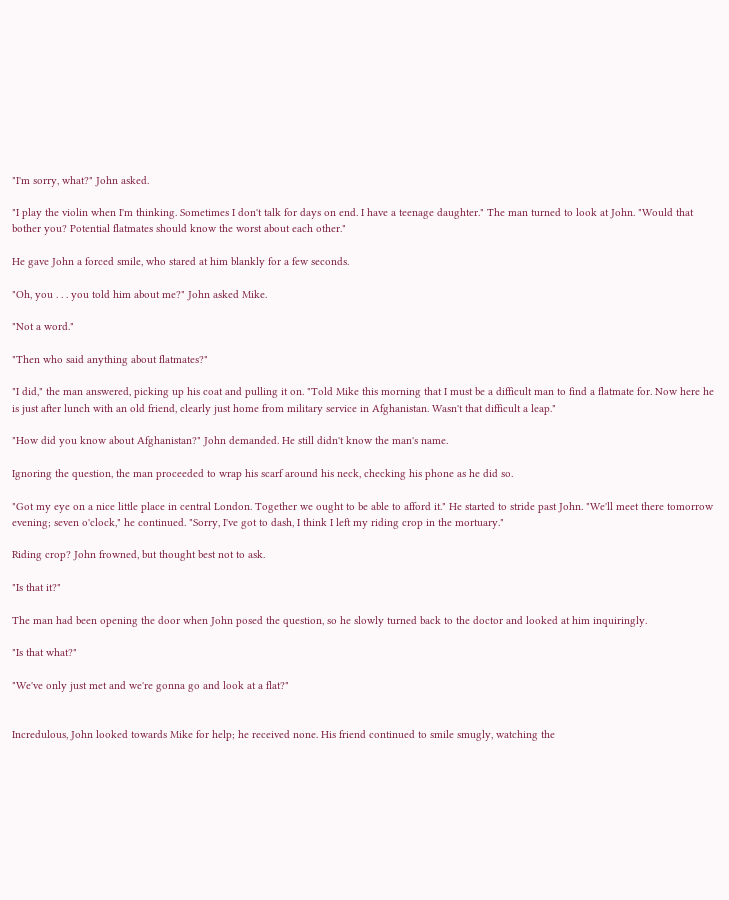"I'm sorry, what?" John asked.

"I play the violin when I'm thinking. Sometimes I don't talk for days on end. I have a teenage daughter." The man turned to look at John. "Would that bother you? Potential flatmates should know the worst about each other."

He gave John a forced smile, who stared at him blankly for a few seconds.

"Oh, you . . . you told him about me?" John asked Mike.

"Not a word."

"Then who said anything about flatmates?"

"I did," the man answered, picking up his coat and pulling it on. "Told Mike this morning that I must be a difficult man to find a flatmate for. Now here he is just after lunch with an old friend, clearly just home from military service in Afghanistan. Wasn't that difficult a leap."

"How did you know about Afghanistan?" John demanded. He still didn't know the man's name.

Ignoring the question, the man proceeded to wrap his scarf around his neck, checking his phone as he did so.

"Got my eye on a nice little place in central London. Together we ought to be able to afford it." He started to stride past John. "We'll meet there tomorrow evening; seven o'clock," he continued. "Sorry, I've got to dash, I think I left my riding crop in the mortuary."

Riding crop? John frowned, but thought best not to ask.

"Is that it?"

The man had been opening the door when John posed the question, so he slowly turned back to the doctor and looked at him inquiringly.

"Is that what?"

"We've only just met and we're gonna go and look at a flat?"


Incredulous, John looked towards Mike for help; he received none. His friend continued to smile smugly, watching the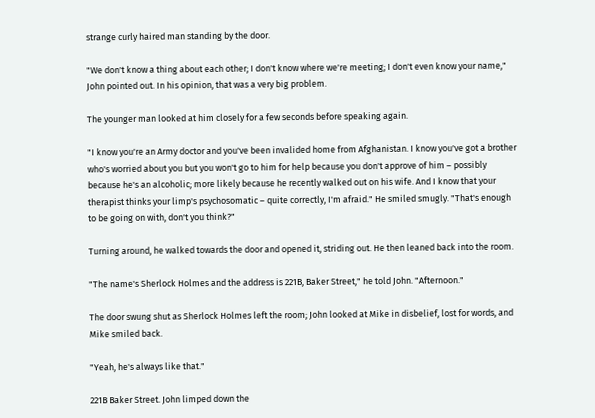strange curly haired man standing by the door.

"We don't know a thing about each other; I don't know where we're meeting; I don't even know your name," John pointed out. In his opinion, that was a very big problem.

The younger man looked at him closely for a few seconds before speaking again.

"I know you're an Army doctor and you've been invalided home from Afghanistan. I know you've got a brother who's worried about you but you won't go to him for help because you don't approve of him – possibly because he's an alcoholic; more likely because he recently walked out on his wife. And I know that your therapist thinks your limp's psychosomatic – quite correctly, I'm afraid." He smiled smugly. "That's enough to be going on with, don't you think?"

Turning around, he walked towards the door and opened it, striding out. He then leaned back into the room.

"The name's Sherlock Holmes and the address is 221B, Baker Street," he told John. "Afternoon."

The door swung shut as Sherlock Holmes left the room; John looked at Mike in disbelief, lost for words, and Mike smiled back.

"Yeah, he's always like that."

221B Baker Street. John limped down the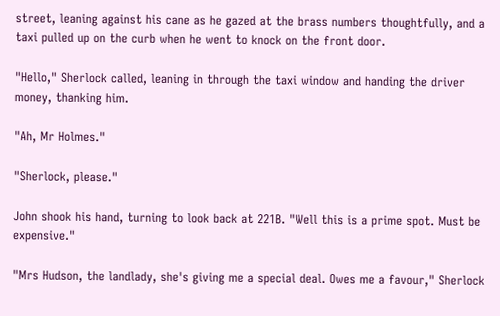street, leaning against his cane as he gazed at the brass numbers thoughtfully, and a taxi pulled up on the curb when he went to knock on the front door.

"Hello," Sherlock called, leaning in through the taxi window and handing the driver money, thanking him.

"Ah, Mr Holmes."

"Sherlock, please."

John shook his hand, turning to look back at 221B. "Well this is a prime spot. Must be expensive."

"Mrs Hudson, the landlady, she's giving me a special deal. Owes me a favour," Sherlock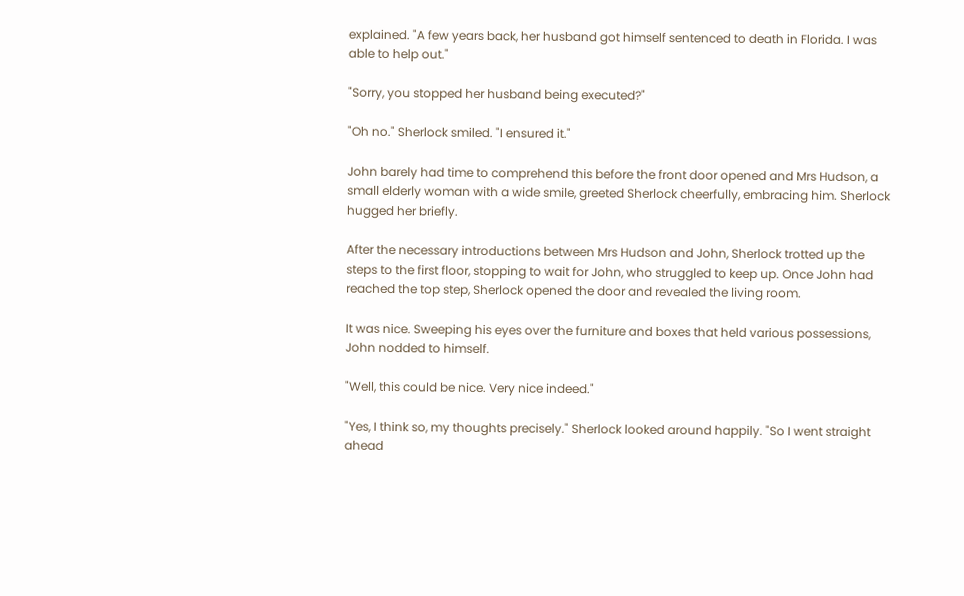explained. "A few years back, her husband got himself sentenced to death in Florida. I was able to help out."

"Sorry, you stopped her husband being executed?"

"Oh no." Sherlock smiled. "I ensured it."

John barely had time to comprehend this before the front door opened and Mrs Hudson, a small elderly woman with a wide smile, greeted Sherlock cheerfully, embracing him. Sherlock hugged her briefly.

After the necessary introductions between Mrs Hudson and John, Sherlock trotted up the steps to the first floor, stopping to wait for John, who struggled to keep up. Once John had reached the top step, Sherlock opened the door and revealed the living room.

It was nice. Sweeping his eyes over the furniture and boxes that held various possessions, John nodded to himself.

"Well, this could be nice. Very nice indeed."

"Yes, I think so, my thoughts precisely." Sherlock looked around happily. "So I went straight ahead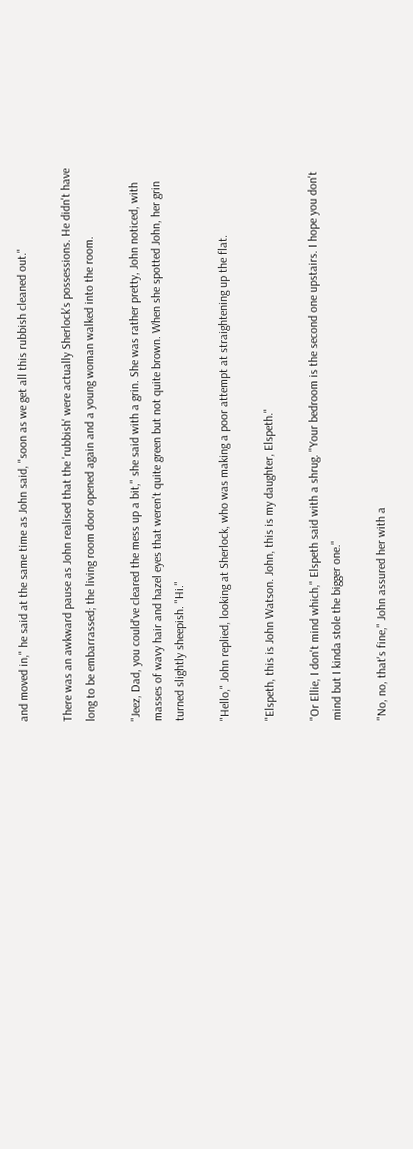and moved in," he said at the same time as John said, "soon as we get all this rubbish cleaned out."

There was an awkward pause as John realised that the 'rubbish' were actually Sherlock's possessions. He didn't have long to be embarrassed; the living room door opened again and a young woman walked into the room.

"Jeez, Dad, you could've cleared the mess up a bit," she said with a grin. She was rather pretty, John noticed, with masses of wavy hair and hazel eyes that weren't quite green but not quite brown. When she spotted John, her grin turned slightly sheepish. "Hi."

"Hello," John replied, looking at Sherlock, who was making a poor attempt at straightening up the flat.

"Elspeth, this is John Watson. John, this is my daughter, Elspeth."

"Or Ellie, I don't mind which," Elspeth said with a shrug. "Your bedroom is the second one upstairs. I hope you don't mind but I kinda stole the bigger one."

"No, no, that's fine," John assured her with a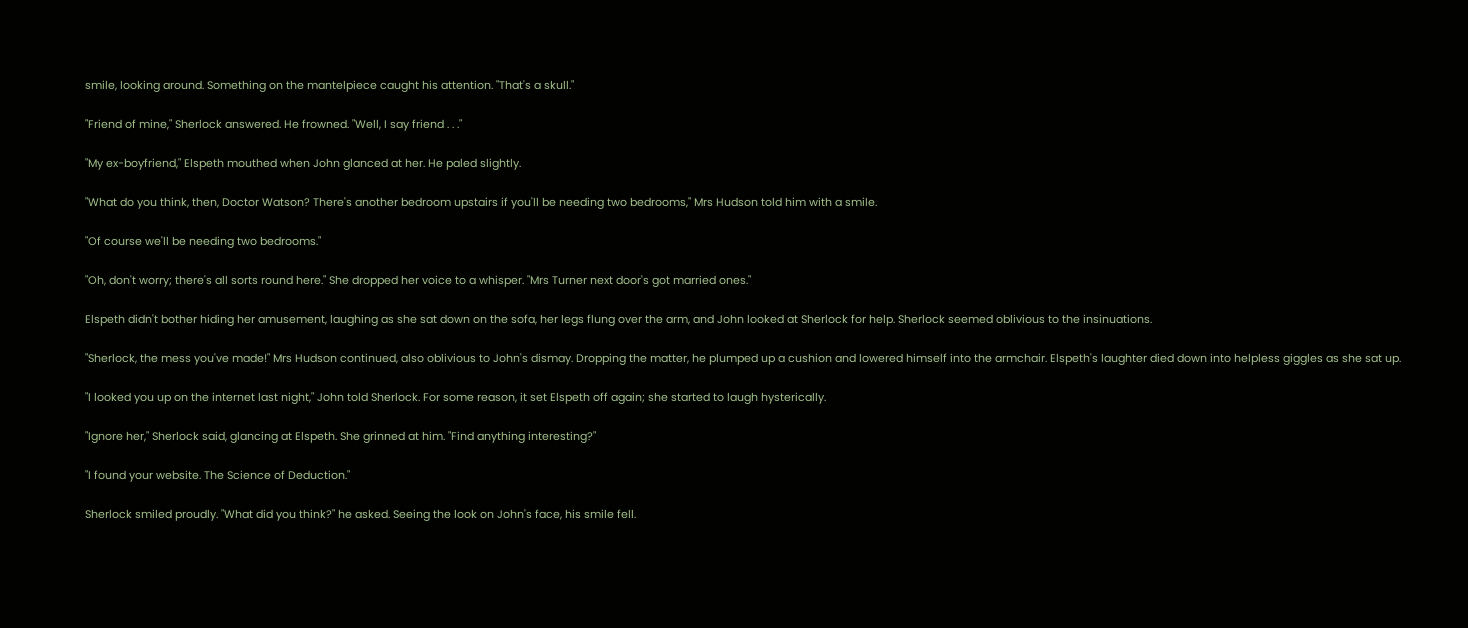smile, looking around. Something on the mantelpiece caught his attention. "That's a skull."

"Friend of mine," Sherlock answered. He frowned. "Well, I say friend . . ."

"My ex-boyfriend," Elspeth mouthed when John glanced at her. He paled slightly.

"What do you think, then, Doctor Watson? There's another bedroom upstairs if you'll be needing two bedrooms," Mrs Hudson told him with a smile.

"Of course we'll be needing two bedrooms."

"Oh, don't worry; there's all sorts round here." She dropped her voice to a whisper. "Mrs Turner next door's got married ones."

Elspeth didn't bother hiding her amusement, laughing as she sat down on the sofa, her legs flung over the arm, and John looked at Sherlock for help. Sherlock seemed oblivious to the insinuations.

"Sherlock, the mess you've made!" Mrs Hudson continued, also oblivious to John's dismay. Dropping the matter, he plumped up a cushion and lowered himself into the armchair. Elspeth's laughter died down into helpless giggles as she sat up.

"I looked you up on the internet last night," John told Sherlock. For some reason, it set Elspeth off again; she started to laugh hysterically.

"Ignore her," Sherlock said, glancing at Elspeth. She grinned at him. "Find anything interesting?"

"I found your website. The Science of Deduction."

Sherlock smiled proudly. "What did you think?" he asked. Seeing the look on John's face, his smile fell.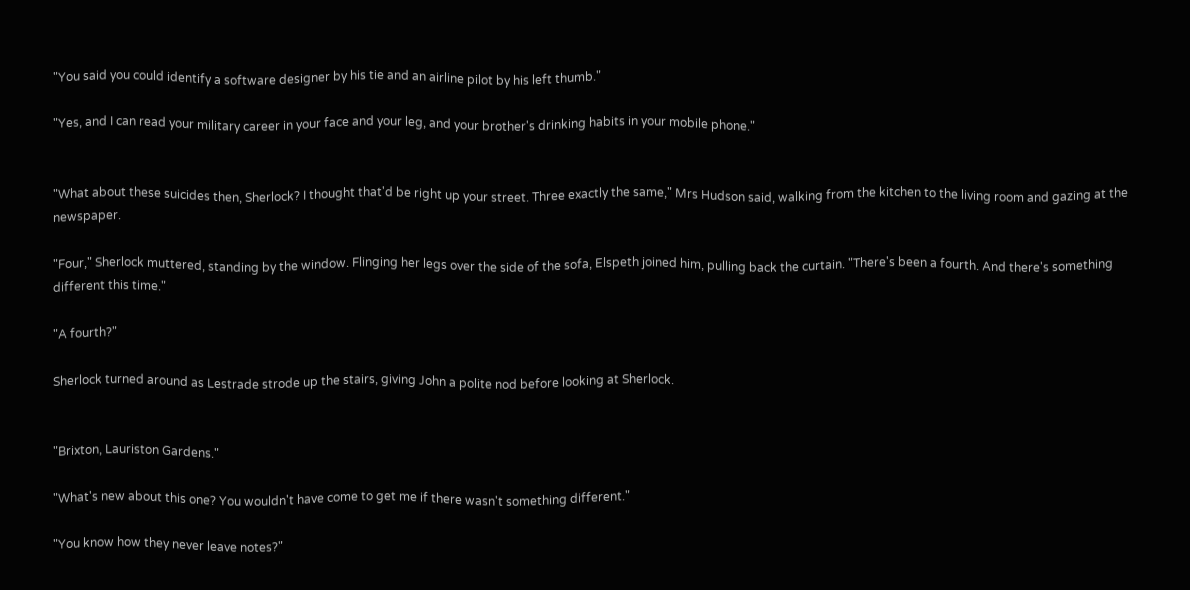"You said you could identify a software designer by his tie and an airline pilot by his left thumb."

"Yes, and I can read your military career in your face and your leg, and your brother's drinking habits in your mobile phone."


"What about these suicides then, Sherlock? I thought that'd be right up your street. Three exactly the same," Mrs Hudson said, walking from the kitchen to the living room and gazing at the newspaper.

"Four," Sherlock muttered, standing by the window. Flinging her legs over the side of the sofa, Elspeth joined him, pulling back the curtain. "There's been a fourth. And there's something different this time."

"A fourth?"

Sherlock turned around as Lestrade strode up the stairs, giving John a polite nod before looking at Sherlock.


"Brixton, Lauriston Gardens."

"What's new about this one? You wouldn't have come to get me if there wasn't something different."

"You know how they never leave notes?"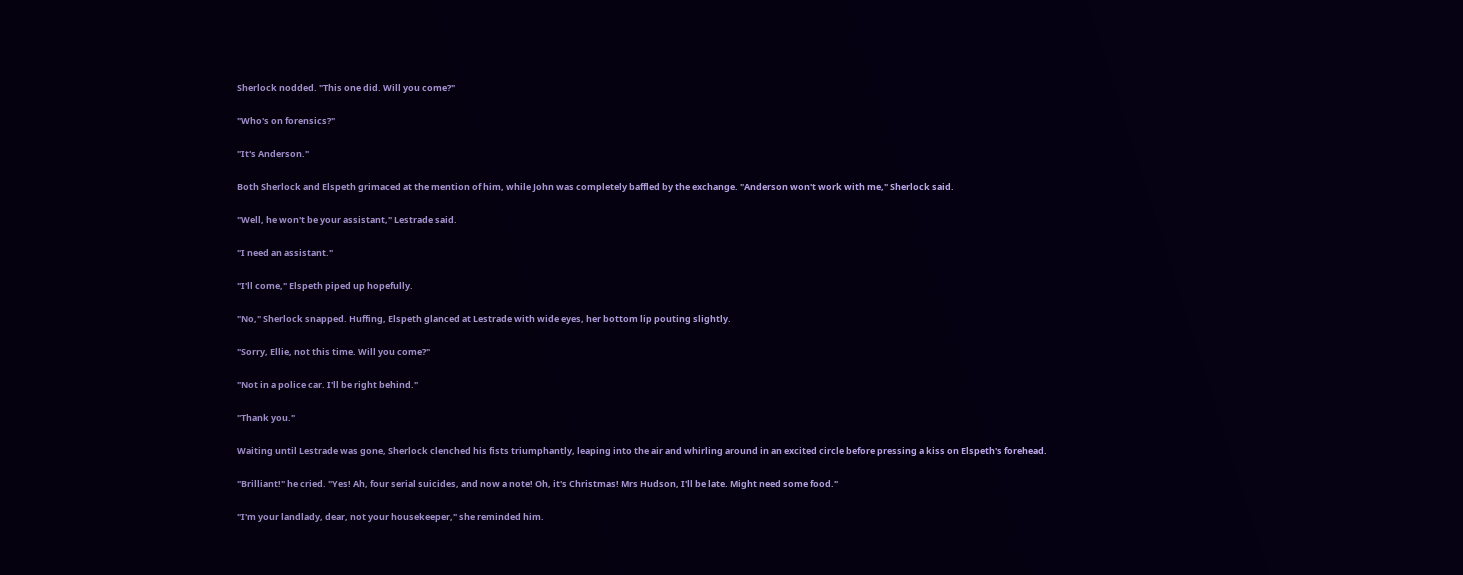Sherlock nodded. "This one did. Will you come?"

"Who's on forensics?"

"It's Anderson."

Both Sherlock and Elspeth grimaced at the mention of him, while John was completely baffled by the exchange. "Anderson won't work with me," Sherlock said.

"Well, he won't be your assistant," Lestrade said.

"I need an assistant."

"I'll come," Elspeth piped up hopefully.

"No," Sherlock snapped. Huffing, Elspeth glanced at Lestrade with wide eyes, her bottom lip pouting slightly.

"Sorry, Ellie, not this time. Will you come?"

"Not in a police car. I'll be right behind."

"Thank you."

Waiting until Lestrade was gone, Sherlock clenched his fists triumphantly, leaping into the air and whirling around in an excited circle before pressing a kiss on Elspeth's forehead.

"Brilliant!" he cried. "Yes! Ah, four serial suicides, and now a note! Oh, it's Christmas! Mrs Hudson, I'll be late. Might need some food."

"I'm your landlady, dear, not your housekeeper," she reminded him.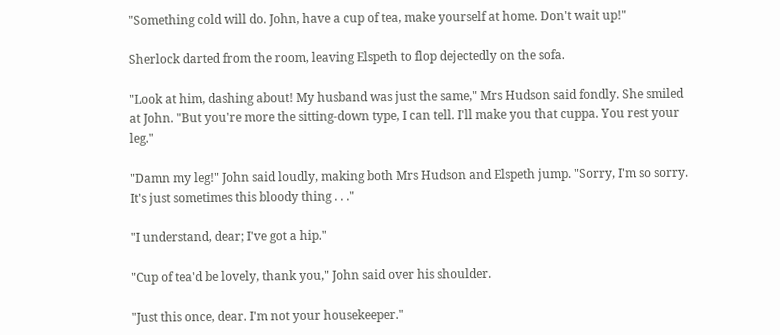"Something cold will do. John, have a cup of tea, make yourself at home. Don't wait up!"

Sherlock darted from the room, leaving Elspeth to flop dejectedly on the sofa.

"Look at him, dashing about! My husband was just the same," Mrs Hudson said fondly. She smiled at John. "But you're more the sitting-down type, I can tell. I'll make you that cuppa. You rest your leg."

"Damn my leg!" John said loudly, making both Mrs Hudson and Elspeth jump. "Sorry, I'm so sorry. It's just sometimes this bloody thing . . ."

"I understand, dear; I've got a hip."

"Cup of tea'd be lovely, thank you," John said over his shoulder.

"Just this once, dear. I'm not your housekeeper."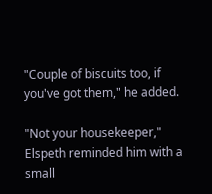"Couple of biscuits too, if you've got them," he added.

"Not your housekeeper," Elspeth reminded him with a small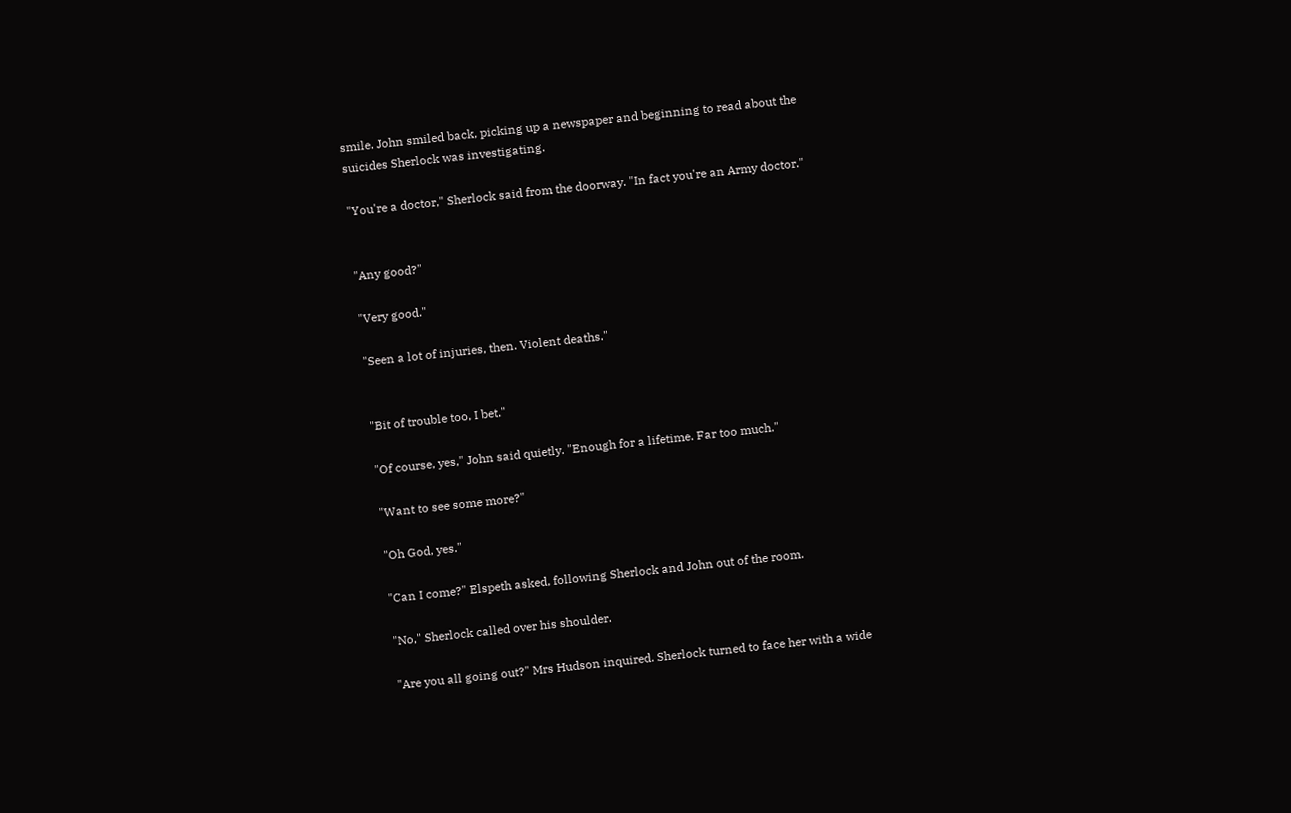smile. John smiled back, picking up a newspaper and beginning to read about the suicides Sherlock was investigating.

"You're a doctor," Sherlock said from the doorway. "In fact you're an Army doctor."


"Any good?"

"Very good."

"Seen a lot of injuries, then. Violent deaths."


"Bit of trouble too, I bet."

"Of course, yes," John said quietly. "Enough for a lifetime. Far too much."

"Want to see some more?"

"Oh God, yes."

"Can I come?" Elspeth asked, following Sherlock and John out of the room.

"No," Sherlock called over his shoulder.

"Are you all going out?" Mrs Hudson inquired. Sherlock turned to face her with a wide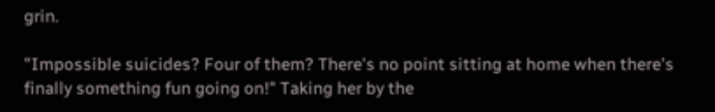grin.

"Impossible suicides? Four of them? There's no point sitting at home when there's finally something fun going on!" Taking her by the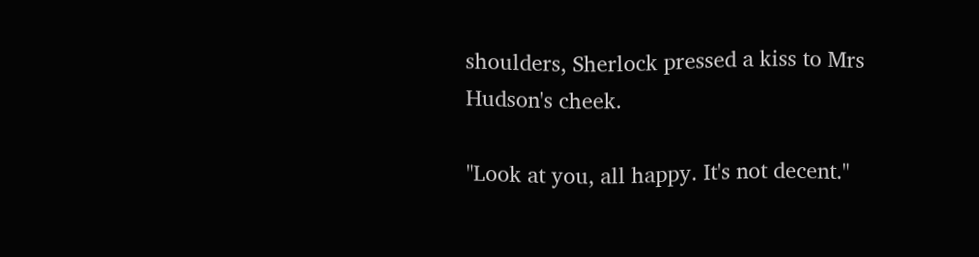shoulders, Sherlock pressed a kiss to Mrs Hudson's cheek.

"Look at you, all happy. It's not decent."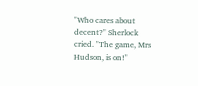"Who cares about decent?" Sherlock cried. "The game, Mrs Hudson, is on!"